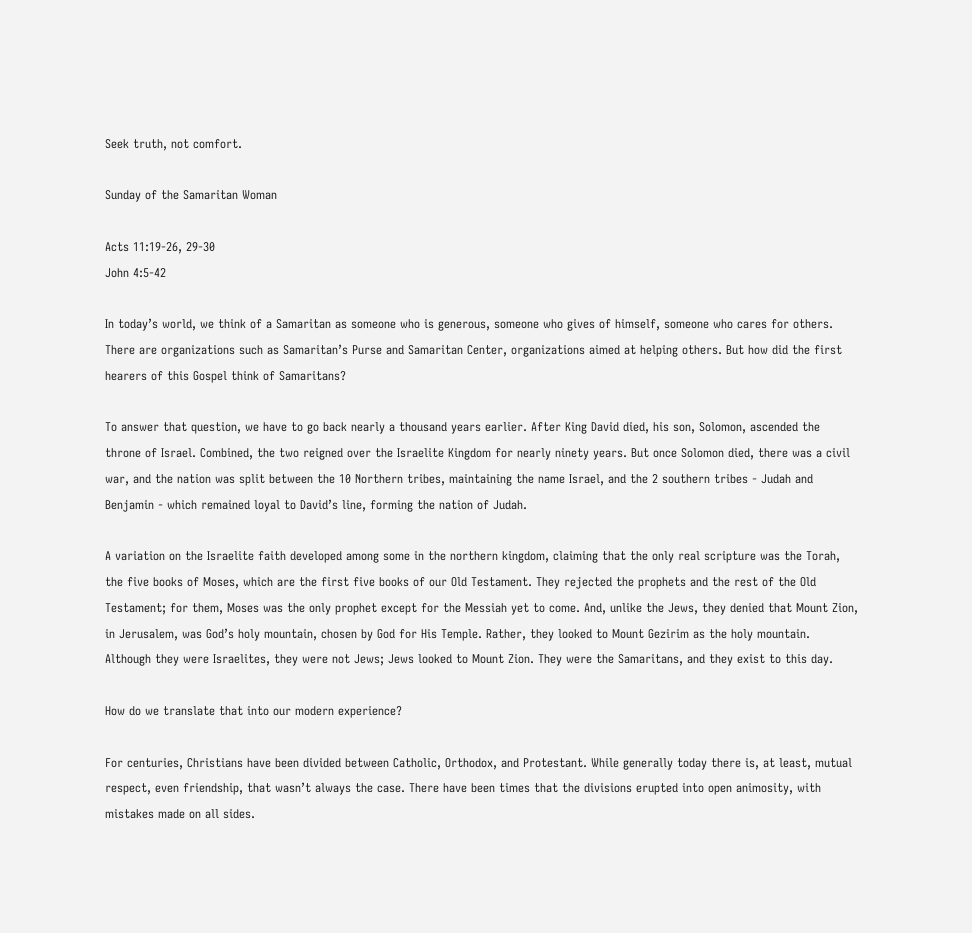Seek truth, not comfort.

Sunday of the Samaritan Woman

Acts 11:19-26, 29-30
John 4:5-42

In today’s world, we think of a Samaritan as someone who is generous, someone who gives of himself, someone who cares for others. There are organizations such as Samaritan’s Purse and Samaritan Center, organizations aimed at helping others. But how did the first hearers of this Gospel think of Samaritans?

To answer that question, we have to go back nearly a thousand years earlier. After King David died, his son, Solomon, ascended the throne of Israel. Combined, the two reigned over the Israelite Kingdom for nearly ninety years. But once Solomon died, there was a civil war, and the nation was split between the 10 Northern tribes, maintaining the name Israel, and the 2 southern tribes - Judah and Benjamin - which remained loyal to David’s line, forming the nation of Judah.

A variation on the Israelite faith developed among some in the northern kingdom, claiming that the only real scripture was the Torah, the five books of Moses, which are the first five books of our Old Testament. They rejected the prophets and the rest of the Old Testament; for them, Moses was the only prophet except for the Messiah yet to come. And, unlike the Jews, they denied that Mount Zion, in Jerusalem, was God’s holy mountain, chosen by God for His Temple. Rather, they looked to Mount Gezirim as the holy mountain. Although they were Israelites, they were not Jews; Jews looked to Mount Zion. They were the Samaritans, and they exist to this day.

How do we translate that into our modern experience?

For centuries, Christians have been divided between Catholic, Orthodox, and Protestant. While generally today there is, at least, mutual respect, even friendship, that wasn’t always the case. There have been times that the divisions erupted into open animosity, with mistakes made on all sides.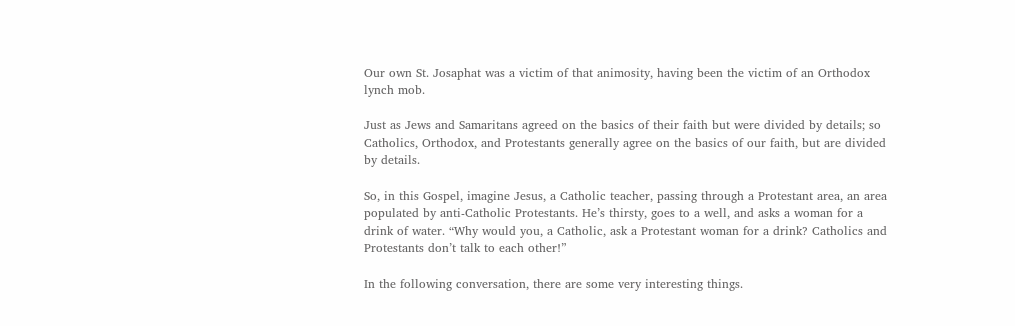Our own St. Josaphat was a victim of that animosity, having been the victim of an Orthodox lynch mob.

Just as Jews and Samaritans agreed on the basics of their faith but were divided by details; so Catholics, Orthodox, and Protestants generally agree on the basics of our faith, but are divided by details.

So, in this Gospel, imagine Jesus, a Catholic teacher, passing through a Protestant area, an area populated by anti-Catholic Protestants. He’s thirsty, goes to a well, and asks a woman for a drink of water. “Why would you, a Catholic, ask a Protestant woman for a drink? Catholics and Protestants don’t talk to each other!”

In the following conversation, there are some very interesting things.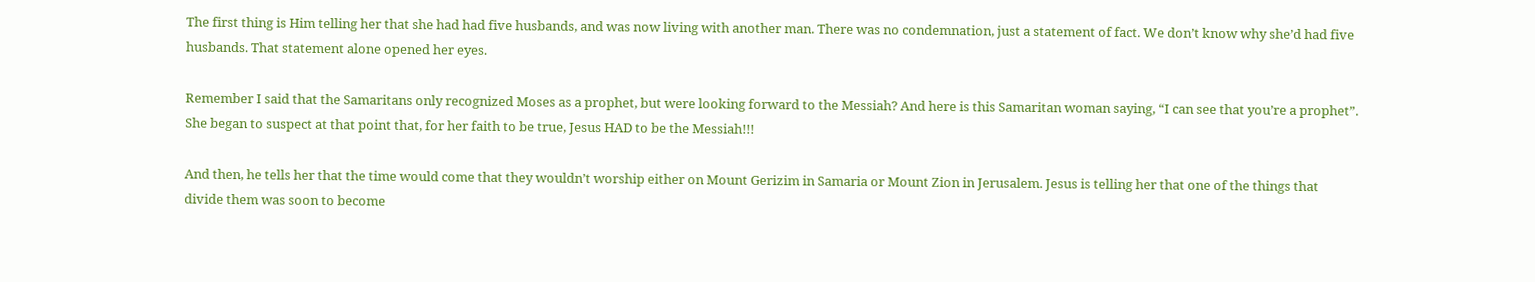The first thing is Him telling her that she had had five husbands, and was now living with another man. There was no condemnation, just a statement of fact. We don’t know why she’d had five husbands. That statement alone opened her eyes.

Remember I said that the Samaritans only recognized Moses as a prophet, but were looking forward to the Messiah? And here is this Samaritan woman saying, “I can see that you’re a prophet”. She began to suspect at that point that, for her faith to be true, Jesus HAD to be the Messiah!!!

And then, he tells her that the time would come that they wouldn’t worship either on Mount Gerizim in Samaria or Mount Zion in Jerusalem. Jesus is telling her that one of the things that divide them was soon to become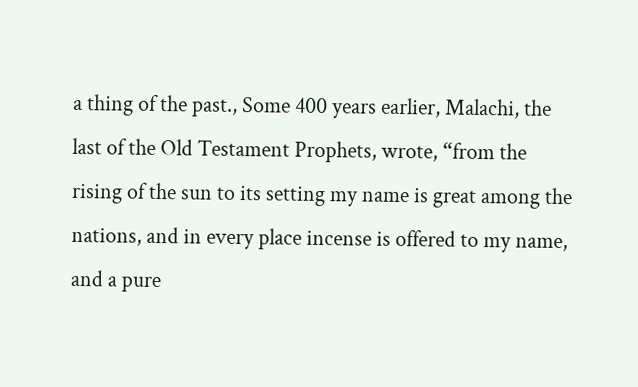a thing of the past., Some 400 years earlier, Malachi, the last of the Old Testament Prophets, wrote, “from the rising of the sun to its setting my name is great among the nations, and in every place incense is offered to my name, and a pure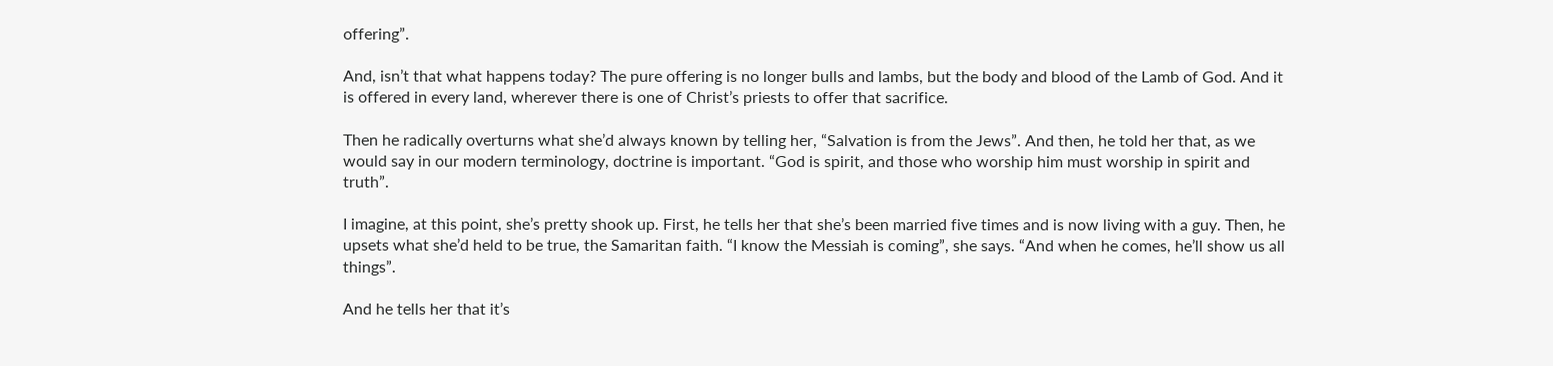offering”.

And, isn’t that what happens today? The pure offering is no longer bulls and lambs, but the body and blood of the Lamb of God. And it is offered in every land, wherever there is one of Christ’s priests to offer that sacrifice.

Then he radically overturns what she’d always known by telling her, “Salvation is from the Jews”. And then, he told her that, as we would say in our modern terminology, doctrine is important. “God is spirit, and those who worship him must worship in spirit and truth”.

I imagine, at this point, she’s pretty shook up. First, he tells her that she’s been married five times and is now living with a guy. Then, he upsets what she’d held to be true, the Samaritan faith. “I know the Messiah is coming”, she says. “And when he comes, he’ll show us all things”.

And he tells her that it’s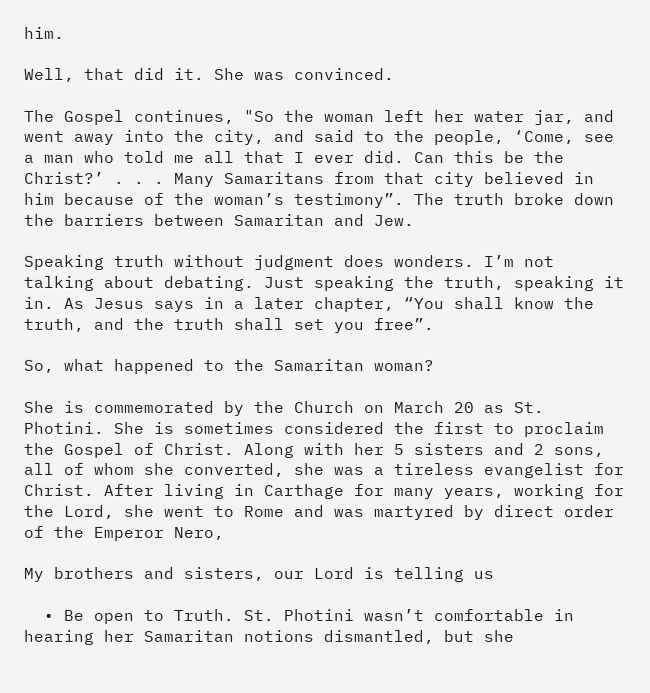him.

Well, that did it. She was convinced.

The Gospel continues, "So the woman left her water jar, and went away into the city, and said to the people, ‘Come, see a man who told me all that I ever did. Can this be the Christ?’ . . . Many Samaritans from that city believed in him because of the woman’s testimony”. The truth broke down the barriers between Samaritan and Jew.

Speaking truth without judgment does wonders. I’m not talking about debating. Just speaking the truth, speaking it in. As Jesus says in a later chapter, “You shall know the truth, and the truth shall set you free”.

So, what happened to the Samaritan woman?

She is commemorated by the Church on March 20 as St. Photini. She is sometimes considered the first to proclaim the Gospel of Christ. Along with her 5 sisters and 2 sons, all of whom she converted, she was a tireless evangelist for Christ. After living in Carthage for many years, working for the Lord, she went to Rome and was martyred by direct order of the Emperor Nero,

My brothers and sisters, our Lord is telling us

  • Be open to Truth. St. Photini wasn’t comfortable in hearing her Samaritan notions dismantled, but she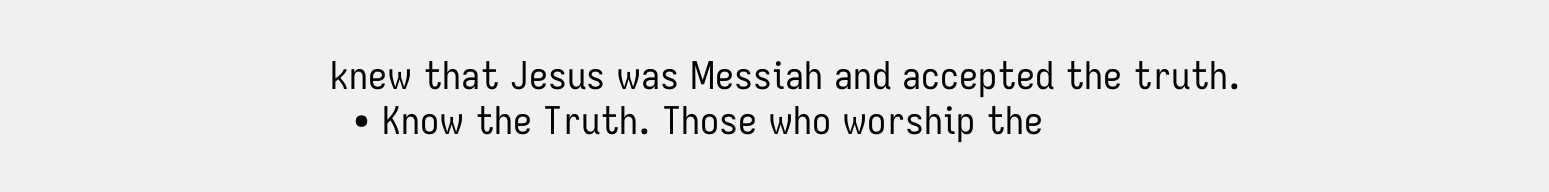knew that Jesus was Messiah and accepted the truth.
  • Know the Truth. Those who worship the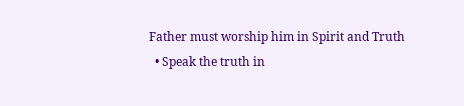Father must worship him in Spirit and Truth
  • Speak the truth in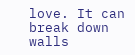love. It can break down walls